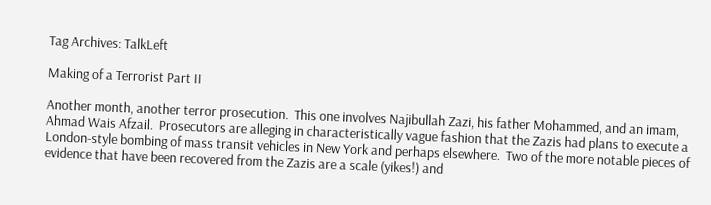Tag Archives: TalkLeft

Making of a Terrorist Part II

Another month, another terror prosecution.  This one involves Najibullah Zazi, his father Mohammed, and an imam, Ahmad Wais Afzail.  Prosecutors are alleging in characteristically vague fashion that the Zazis had plans to execute a London-style bombing of mass transit vehicles in New York and perhaps elsewhere.  Two of the more notable pieces of evidence that have been recovered from the Zazis are a scale (yikes!) and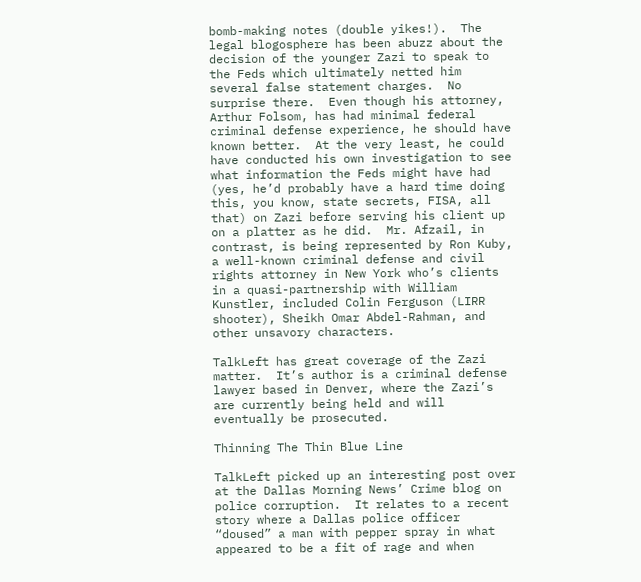bomb-making notes (double yikes!).  The legal blogosphere has been abuzz about the decision of the younger Zazi to speak to the Feds which ultimately netted him several false statement charges.  No surprise there.  Even though his attorney, Arthur Folsom, has had minimal federal criminal defense experience, he should have known better.  At the very least, he could have conducted his own investigation to see what information the Feds might have had (yes, he’d probably have a hard time doing this, you know, state secrets, FISA, all that) on Zazi before serving his client up on a platter as he did.  Mr. Afzail, in contrast, is being represented by Ron Kuby, a well-known criminal defense and civil rights attorney in New York who’s clients in a quasi-partnership with William Kunstler, included Colin Ferguson (LIRR shooter), Sheikh Omar Abdel-Rahman, and other unsavory characters.

TalkLeft has great coverage of the Zazi matter.  It’s author is a criminal defense lawyer based in Denver, where the Zazi’s are currently being held and will eventually be prosecuted.

Thinning The Thin Blue Line

TalkLeft picked up an interesting post over at the Dallas Morning News’ Crime blog on police corruption.  It relates to a recent story where a Dallas police officer “doused” a man with pepper spray in what appeared to be a fit of rage and when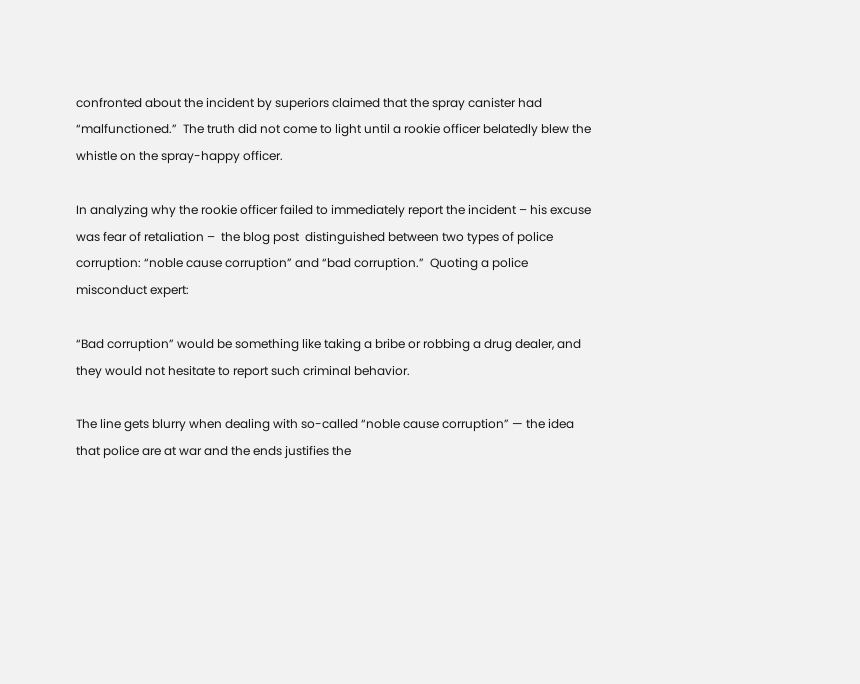confronted about the incident by superiors claimed that the spray canister had “malfunctioned.”  The truth did not come to light until a rookie officer belatedly blew the whistle on the spray-happy officer.

In analyzing why the rookie officer failed to immediately report the incident – his excuse was fear of retaliation –  the blog post  distinguished between two types of police corruption: “noble cause corruption” and “bad corruption.”  Quoting a police misconduct expert:

“Bad corruption” would be something like taking a bribe or robbing a drug dealer, and they would not hesitate to report such criminal behavior.

The line gets blurry when dealing with so-called “noble cause corruption” — the idea that police are at war and the ends justifies the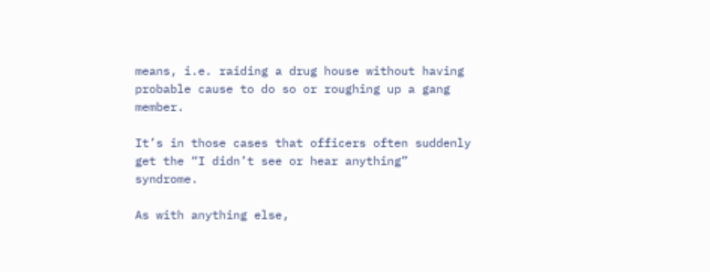means, i.e. raiding a drug house without having probable cause to do so or roughing up a gang member.

It’s in those cases that officers often suddenly get the “I didn’t see or hear anything” syndrome.

As with anything else,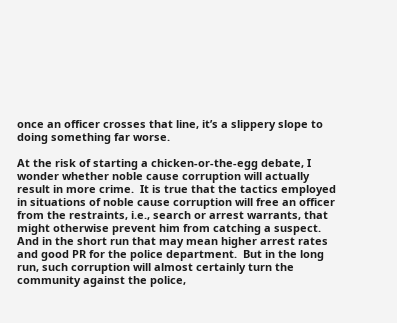once an officer crosses that line, it’s a slippery slope to doing something far worse.

At the risk of starting a chicken-or-the-egg debate, I wonder whether noble cause corruption will actually result in more crime.  It is true that the tactics employed in situations of noble cause corruption will free an officer from the restraints, i.e., search or arrest warrants, that might otherwise prevent him from catching a suspect.  And in the short run that may mean higher arrest rates and good PR for the police department.  But in the long run, such corruption will almost certainly turn the community against the police,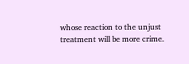whose reaction to the unjust treatment will be more crime.